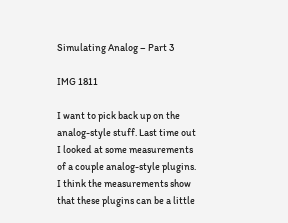Simulating Analog – Part 3

IMG 1811

I want to pick back up on the analog-style stuff. Last time out I looked at some measurements of a couple analog-style plugins. I think the measurements show that these plugins can be a little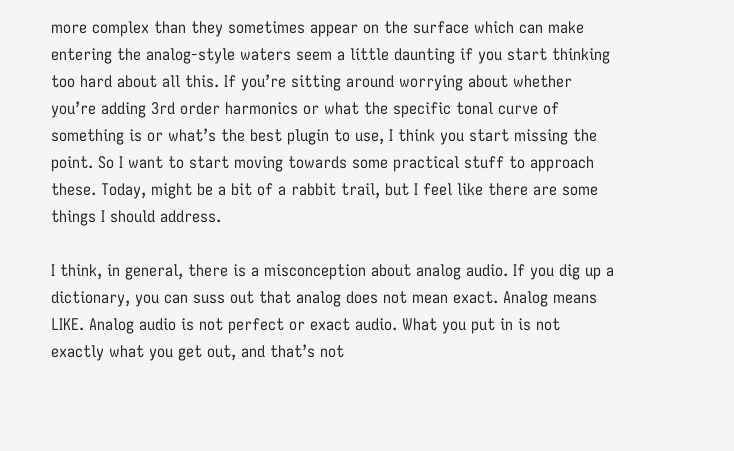more complex than they sometimes appear on the surface which can make entering the analog-style waters seem a little daunting if you start thinking too hard about all this. If you’re sitting around worrying about whether you’re adding 3rd order harmonics or what the specific tonal curve of something is or what’s the best plugin to use, I think you start missing the point. So I want to start moving towards some practical stuff to approach these. Today, might be a bit of a rabbit trail, but I feel like there are some things I should address.

I think, in general, there is a misconception about analog audio. If you dig up a dictionary, you can suss out that analog does not mean exact. Analog means LIKE. Analog audio is not perfect or exact audio. What you put in is not exactly what you get out, and that’s not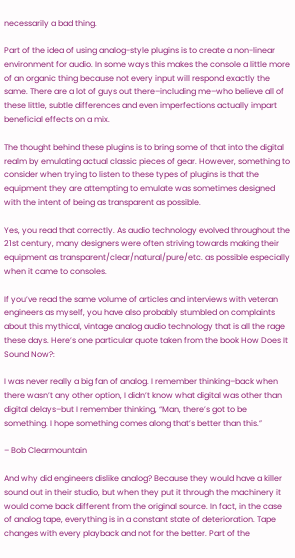necessarily a bad thing.

Part of the idea of using analog-style plugins is to create a non-linear environment for audio. In some ways this makes the console a little more of an organic thing because not every input will respond exactly the same. There are a lot of guys out there–including me–who believe all of these little, subtle differences and even imperfections actually impart beneficial effects on a mix.

The thought behind these plugins is to bring some of that into the digital realm by emulating actual classic pieces of gear. However, something to consider when trying to listen to these types of plugins is that the equipment they are attempting to emulate was sometimes designed with the intent of being as transparent as possible.

Yes, you read that correctly. As audio technology evolved throughout the 21st century, many designers were often striving towards making their equipment as transparent/clear/natural/pure/etc. as possible especially when it came to consoles.

If you’ve read the same volume of articles and interviews with veteran engineers as myself, you have also probably stumbled on complaints about this mythical, vintage analog audio technology that is all the rage these days. Here’s one particular quote taken from the book How Does It Sound Now?:

I was never really a big fan of analog. I remember thinking–back when there wasn’t any other option, I didn’t know what digital was other than digital delays–but I remember thinking, “Man, there’s got to be something. I hope something comes along that’s better than this.”

– Bob Clearmountain

And why did engineers dislike analog? Because they would have a killer sound out in their studio, but when they put it through the machinery it would come back different from the original source. In fact, in the case of analog tape, everything is in a constant state of deterioration. Tape changes with every playback and not for the better. Part of the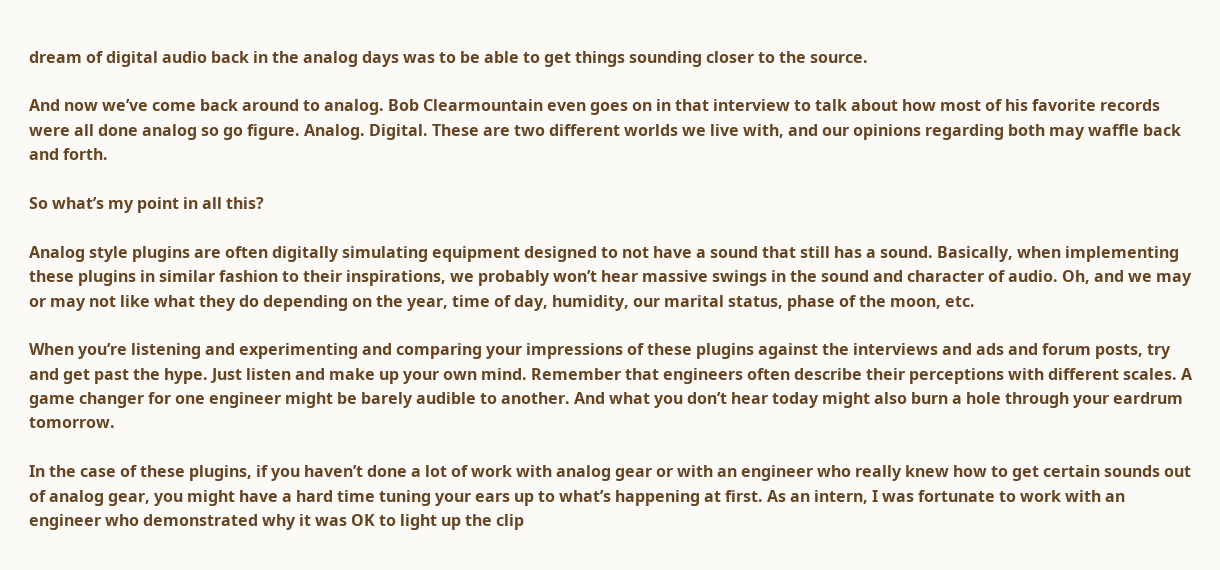dream of digital audio back in the analog days was to be able to get things sounding closer to the source.

And now we’ve come back around to analog. Bob Clearmountain even goes on in that interview to talk about how most of his favorite records were all done analog so go figure. Analog. Digital. These are two different worlds we live with, and our opinions regarding both may waffle back and forth.

So what’s my point in all this?

Analog style plugins are often digitally simulating equipment designed to not have a sound that still has a sound. Basically, when implementing these plugins in similar fashion to their inspirations, we probably won’t hear massive swings in the sound and character of audio. Oh, and we may or may not like what they do depending on the year, time of day, humidity, our marital status, phase of the moon, etc.

When you’re listening and experimenting and comparing your impressions of these plugins against the interviews and ads and forum posts, try and get past the hype. Just listen and make up your own mind. Remember that engineers often describe their perceptions with different scales. A game changer for one engineer might be barely audible to another. And what you don’t hear today might also burn a hole through your eardrum tomorrow.

In the case of these plugins, if you haven’t done a lot of work with analog gear or with an engineer who really knew how to get certain sounds out of analog gear, you might have a hard time tuning your ears up to what’s happening at first. As an intern, I was fortunate to work with an engineer who demonstrated why it was OK to light up the clip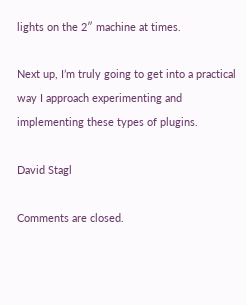lights on the 2″ machine at times.

Next up, I’m truly going to get into a practical way I approach experimenting and implementing these types of plugins.

David Stagl

Comments are closed.